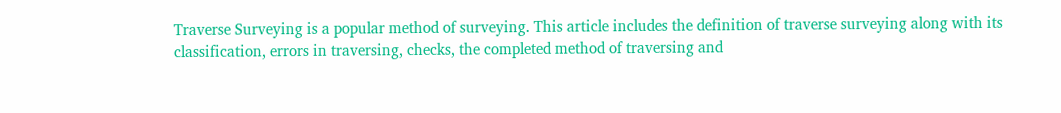Traverse Surveying is a popular method of surveying. This article includes the definition of traverse surveying along with its classification, errors in traversing, checks, the completed method of traversing and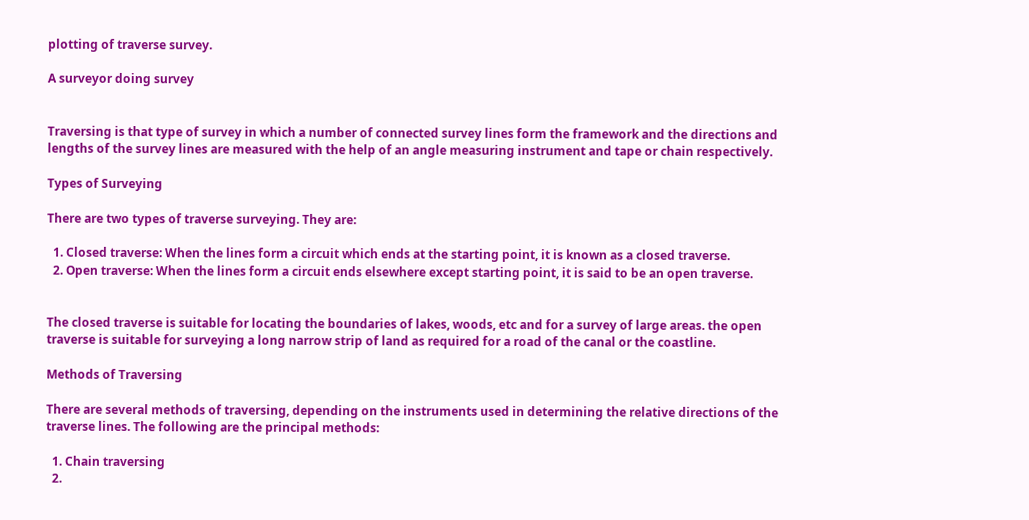plotting of traverse survey.

A surveyor doing survey


Traversing is that type of survey in which a number of connected survey lines form the framework and the directions and lengths of the survey lines are measured with the help of an angle measuring instrument and tape or chain respectively.

Types of Surveying

There are two types of traverse surveying. They are:

  1. Closed traverse: When the lines form a circuit which ends at the starting point, it is known as a closed traverse.
  2. Open traverse: When the lines form a circuit ends elsewhere except starting point, it is said to be an open traverse.


The closed traverse is suitable for locating the boundaries of lakes, woods, etc and for a survey of large areas. the open traverse is suitable for surveying a long narrow strip of land as required for a road of the canal or the coastline.

Methods of Traversing

There are several methods of traversing, depending on the instruments used in determining the relative directions of the traverse lines. The following are the principal methods:

  1. Chain traversing
  2.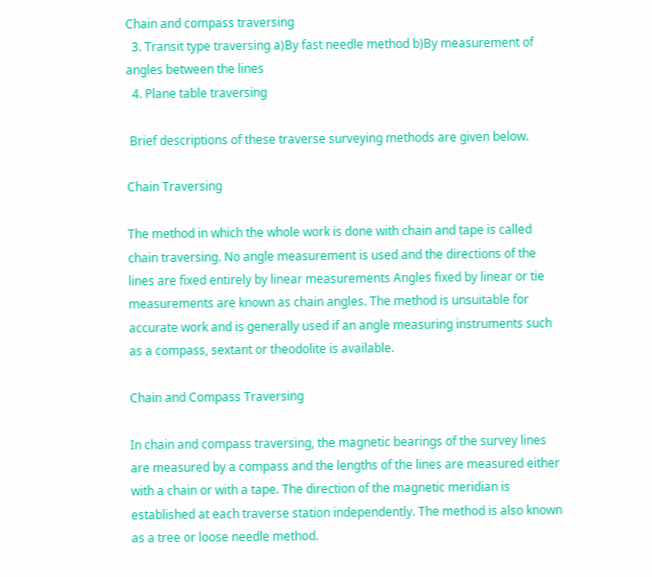Chain and compass traversing
  3. Transit type traversing a)By fast needle method b)By measurement of angles between the lines
  4. Plane table traversing

 Brief descriptions of these traverse surveying methods are given below.

Chain Traversing

The method in which the whole work is done with chain and tape is called chain traversing. No angle measurement is used and the directions of the lines are fixed entirely by linear measurements Angles fixed by linear or tie measurements are known as chain angles. The method is unsuitable for accurate work and is generally used if an angle measuring instruments such as a compass, sextant or theodolite is available.

Chain and Compass Traversing

In chain and compass traversing, the magnetic bearings of the survey lines are measured by a compass and the lengths of the lines are measured either with a chain or with a tape. The direction of the magnetic meridian is established at each traverse station independently. The method is also known as a tree or loose needle method.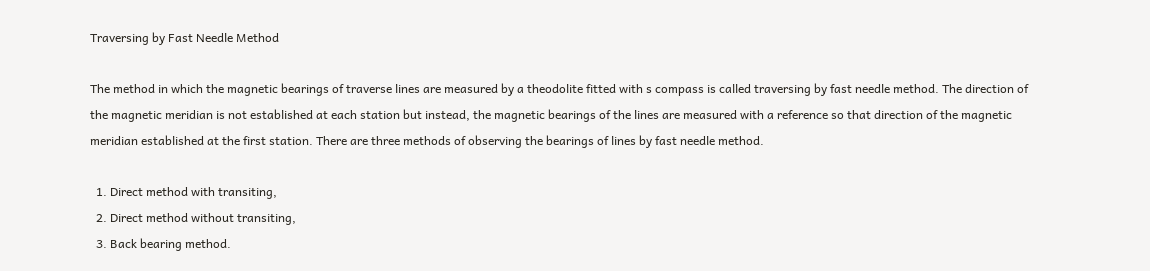Traversing by Fast Needle Method

The method in which the magnetic bearings of traverse lines are measured by a theodolite fitted with s compass is called traversing by fast needle method. The direction of the magnetic meridian is not established at each station but instead, the magnetic bearings of the lines are measured with a reference so that direction of the magnetic meridian established at the first station. There are three methods of observing the bearings of lines by fast needle method.

  1. Direct method with transiting,
  2. Direct method without transiting,
  3. Back bearing method.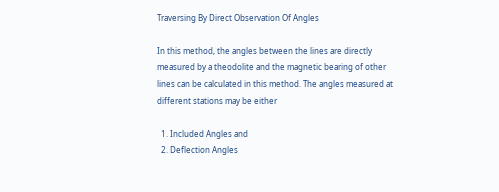Traversing By Direct Observation Of Angles

In this method, the angles between the lines are directly measured by a theodolite and the magnetic bearing of other lines can be calculated in this method. The angles measured at different stations may be either

  1. Included Angles and
  2. Deflection Angles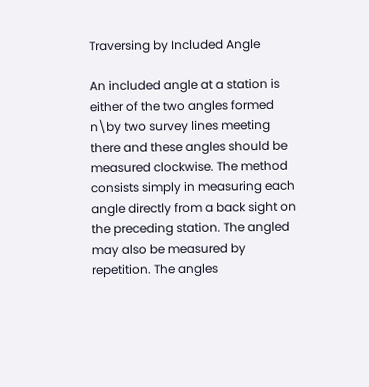Traversing by Included Angle

An included angle at a station is either of the two angles formed n\by two survey lines meeting there and these angles should be measured clockwise. The method consists simply in measuring each angle directly from a back sight on the preceding station. The angled may also be measured by repetition. The angles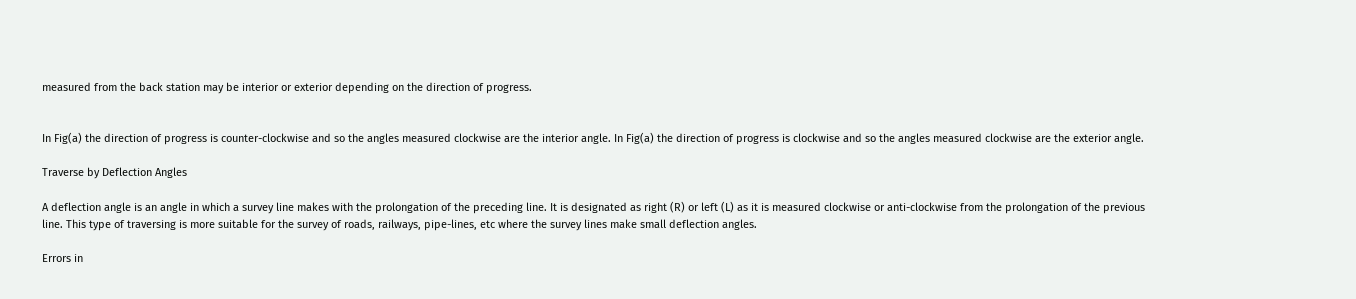measured from the back station may be interior or exterior depending on the direction of progress.


In Fig(a) the direction of progress is counter-clockwise and so the angles measured clockwise are the interior angle. In Fig(a) the direction of progress is clockwise and so the angles measured clockwise are the exterior angle.

Traverse by Deflection Angles

A deflection angle is an angle in which a survey line makes with the prolongation of the preceding line. It is designated as right (R) or left (L) as it is measured clockwise or anti-clockwise from the prolongation of the previous line. This type of traversing is more suitable for the survey of roads, railways, pipe-lines, etc where the survey lines make small deflection angles.

Errors in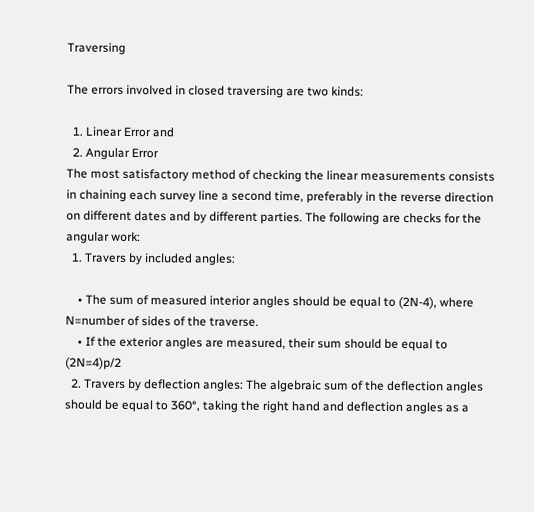Traversing

The errors involved in closed traversing are two kinds:

  1. Linear Error and
  2. Angular Error
The most satisfactory method of checking the linear measurements consists in chaining each survey line a second time, preferably in the reverse direction on different dates and by different parties. The following are checks for the angular work:
  1. Travers by included angles:

    • The sum of measured interior angles should be equal to (2N-4), where N=number of sides of the traverse.
    • If the exterior angles are measured, their sum should be equal to (2N=4)p/2
  2. Travers by deflection angles: The algebraic sum of the deflection angles should be equal to 360°, taking the right hand and deflection angles as a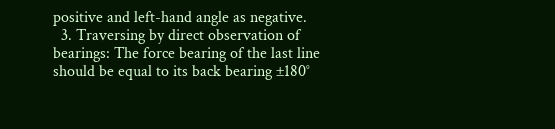positive and left-hand angle as negative.
  3. Traversing by direct observation of bearings: The force bearing of the last line should be equal to its back bearing ±180°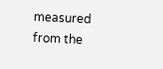measured from the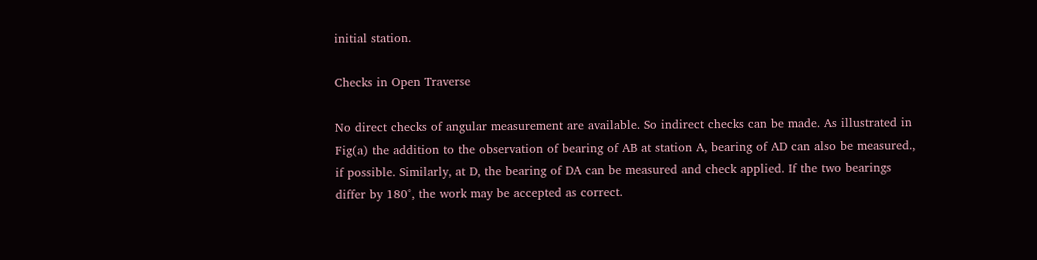initial station.

Checks in Open Traverse

No direct checks of angular measurement are available. So indirect checks can be made. As illustrated in Fig(a) the addition to the observation of bearing of AB at station A, bearing of AD can also be measured., if possible. Similarly, at D, the bearing of DA can be measured and check applied. If the two bearings differ by 180°, the work may be accepted as correct.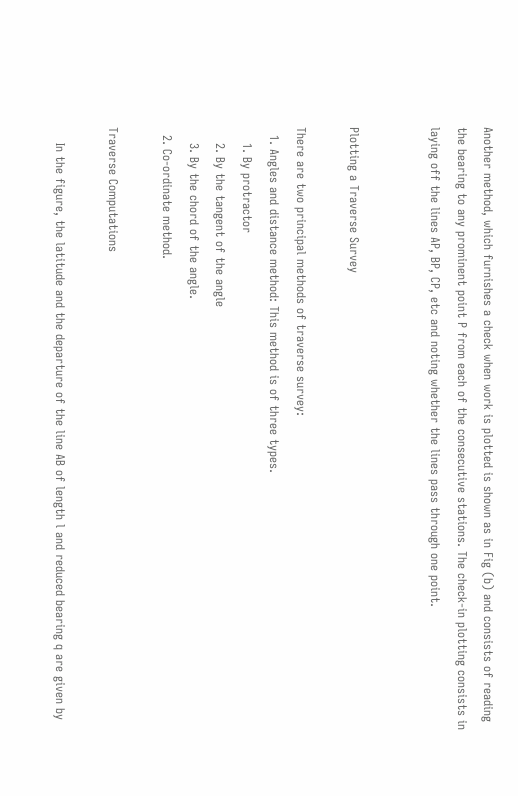Another method, which furnishes a check when work is plotted is shown as in Fig (b) and consists of reading the bearing to any prominent point P from each of the consecutive stations. The check-in plotting consists in laying off the lines AP, BP, CP, etc and noting whether the lines pass through one point.


Plotting a Traverse Survey

There are two principal methods of traverse survey:
  1. Angles and distance method: This method is of three types.
    1. By protractor
    2. By the tangent of the angle
    3. By the chord of the angle.
  2. Co-ordinate method.

Traverse Computations

    In the figure, the latitude and the departure of the line AB of length l and reduced bearing q are given by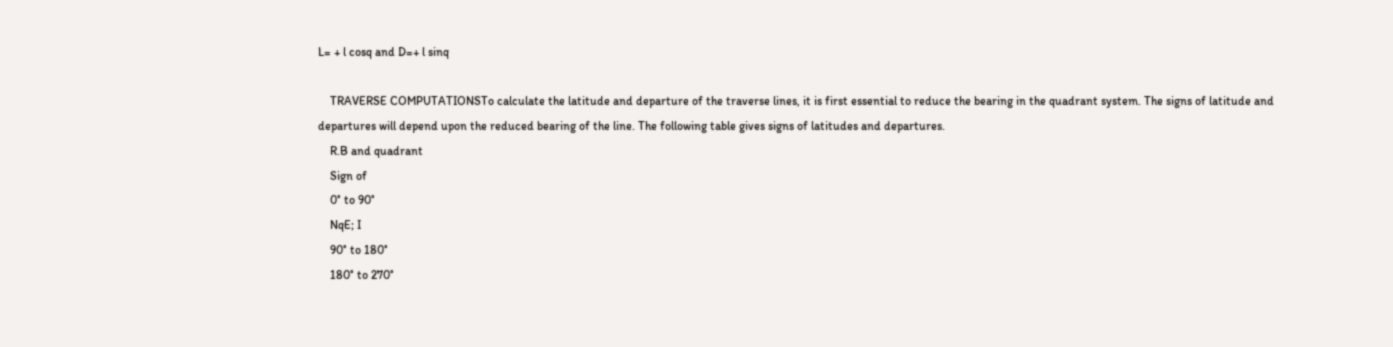L= + l cosq and D=+ l sinq

    TRAVERSE COMPUTATIONSTo calculate the latitude and departure of the traverse lines, it is first essential to reduce the bearing in the quadrant system. The signs of latitude and departures will depend upon the reduced bearing of the line. The following table gives signs of latitudes and departures.
    R.B and quadrant
    Sign of
    0° to 90°
    NqE; I
    90° to 180°
    180° to 270°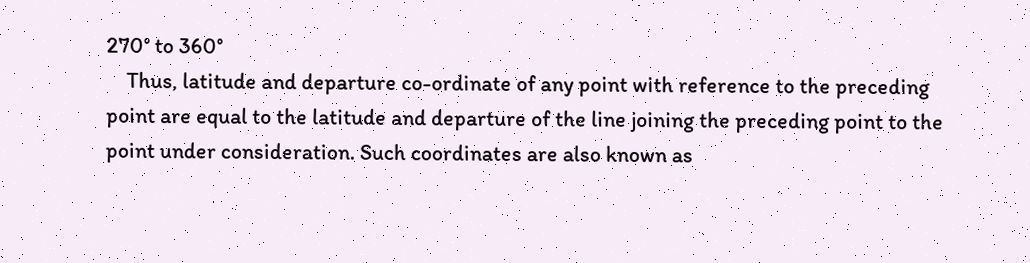270° to 360°
    Thus, latitude and departure co-ordinate of any point with reference to the preceding point are equal to the latitude and departure of the line joining the preceding point to the point under consideration. Such coordinates are also known as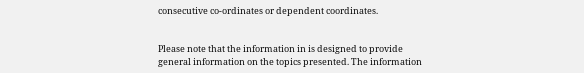consecutive co-ordinates or dependent coordinates.


Please note that the information in is designed to provide general information on the topics presented. The information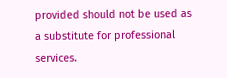provided should not be used as a substitute for professional services.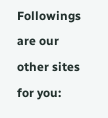Followings are our other sites for you: